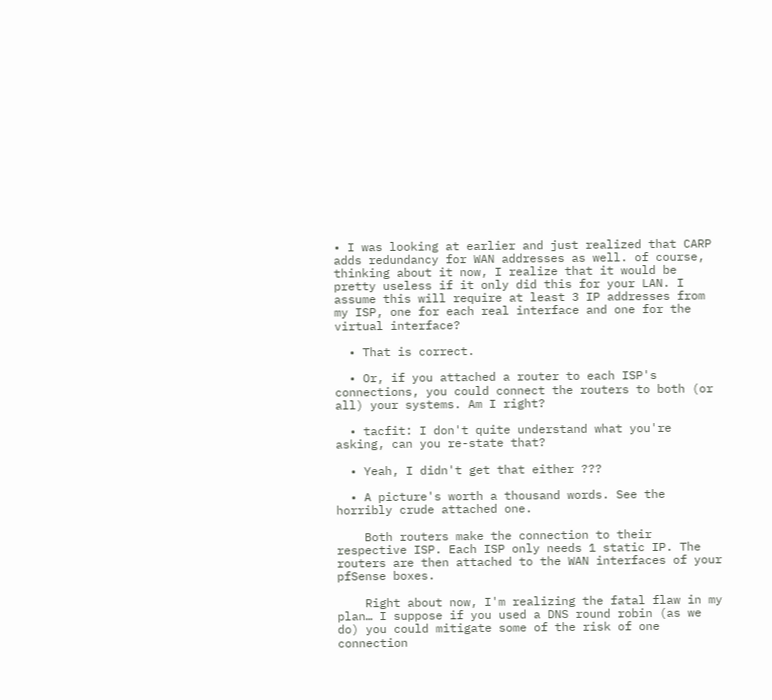• I was looking at earlier and just realized that CARP adds redundancy for WAN addresses as well. of course, thinking about it now, I realize that it would be pretty useless if it only did this for your LAN. I assume this will require at least 3 IP addresses from my ISP, one for each real interface and one for the virtual interface?

  • That is correct.

  • Or, if you attached a router to each ISP's connections, you could connect the routers to both (or all) your systems. Am I right?

  • tacfit: I don't quite understand what you're asking, can you re-state that?

  • Yeah, I didn't get that either ???

  • A picture's worth a thousand words. See the horribly crude attached one.

    Both routers make the connection to their respective ISP. Each ISP only needs 1 static IP. The routers are then attached to the WAN interfaces of your pfSense boxes.

    Right about now, I'm realizing the fatal flaw in my plan… I suppose if you used a DNS round robin (as we do) you could mitigate some of the risk of one connection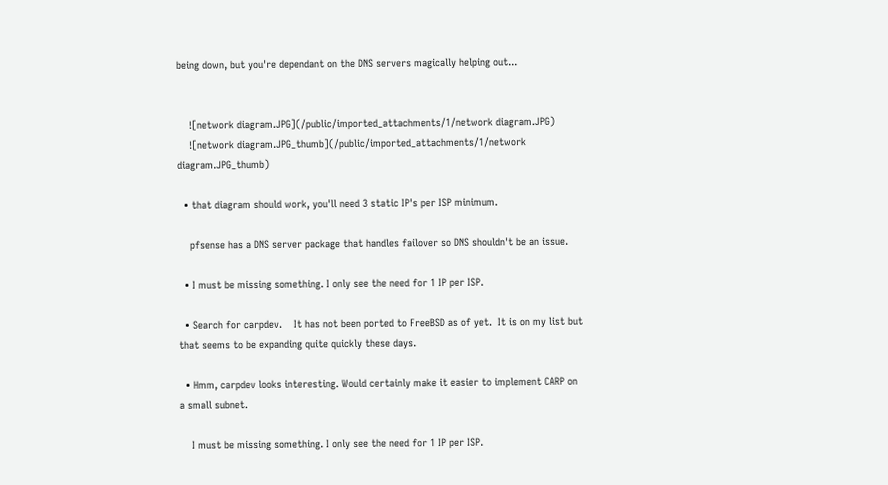being down, but you're dependant on the DNS servers magically helping out...


    ![network diagram.JPG](/public/imported_attachments/1/network diagram.JPG)
    ![network diagram.JPG_thumb](/public/imported_attachments/1/network diagram.JPG_thumb)

  • that diagram should work, you'll need 3 static IP's per ISP minimum.

    pfsense has a DNS server package that handles failover so DNS shouldn't be an issue.

  • I must be missing something. I only see the need for 1 IP per ISP.

  • Search for carpdev.    It has not been ported to FreeBSD as of yet.  It is on my list but that seems to be expanding quite quickly these days.

  • Hmm, carpdev looks interesting. Would certainly make it easier to implement CARP on a small subnet.

    I must be missing something. I only see the need for 1 IP per ISP.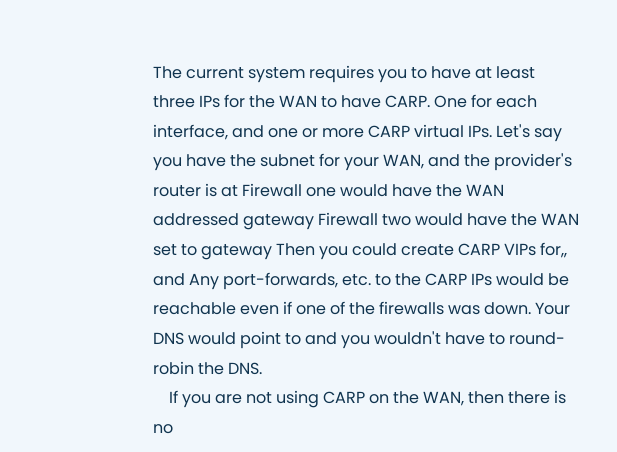The current system requires you to have at least three IPs for the WAN to have CARP. One for each interface, and one or more CARP virtual IPs. Let's say you have the subnet for your WAN, and the provider's router is at Firewall one would have the WAN addressed gateway Firewall two would have the WAN set to gateway Then you could create CARP VIPs for,, and Any port-forwards, etc. to the CARP IPs would be reachable even if one of the firewalls was down. Your DNS would point to and you wouldn't have to round-robin the DNS.
    If you are not using CARP on the WAN, then there is no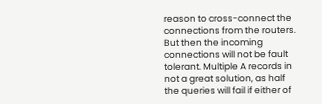reason to cross-connect the connections from the routers. But then the incoming connections will not be fault tolerant. Multiple A records in not a great solution, as half the queries will fail if either of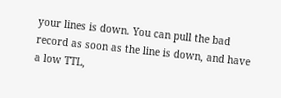your lines is down. You can pull the bad record as soon as the line is down, and have a low TTL,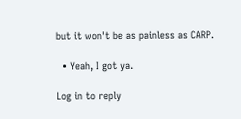but it won't be as painless as CARP.

  • Yeah, I got ya.

Log in to reply